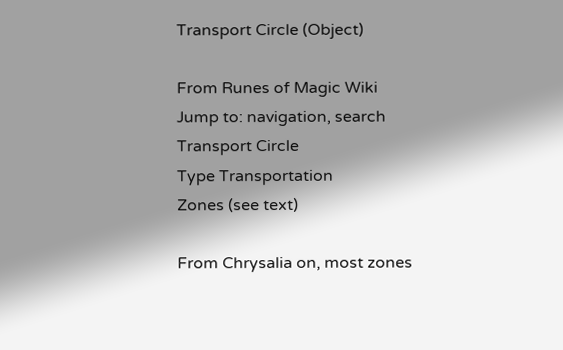Transport Circle (Object)

From Runes of Magic Wiki
Jump to: navigation, search
Transport Circle
Type Transportation
Zones (see text)

From Chrysalia on, most zones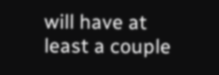will have at least a couple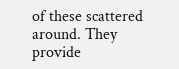of these scattered around. They provide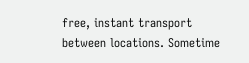free, instant transport between locations. Sometime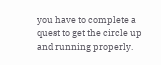you have to complete a quest to get the circle up and running properly.